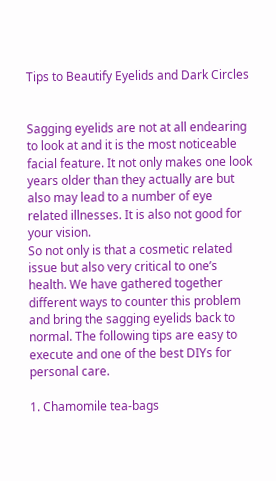Tips to Beautify Eyelids and Dark Circles


Sagging eyelids are not at all endearing to look at and it is the most noticeable facial feature. It not only makes one look years older than they actually are but also may lead to a number of eye related illnesses. It is also not good for your vision.
So not only is that a cosmetic related issue but also very critical to one’s health. We have gathered together different ways to counter this problem and bring the sagging eyelids back to normal. The following tips are easy to execute and one of the best DIYs for personal care.

1. Chamomile tea-bags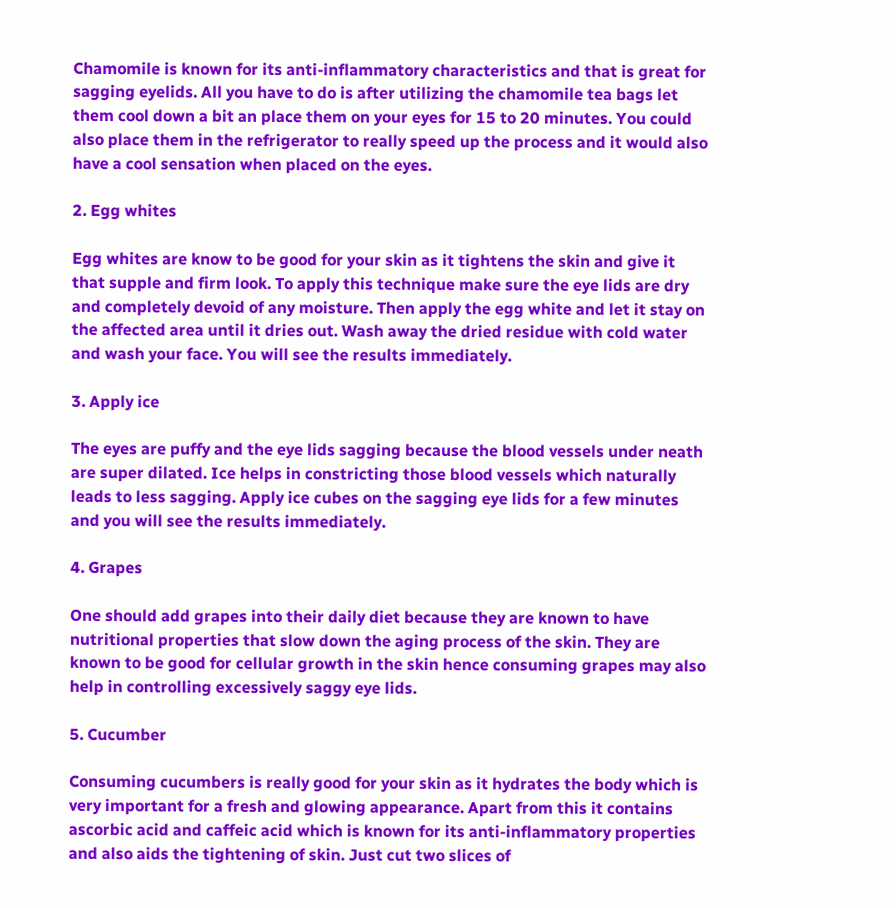Chamomile is known for its anti-inflammatory characteristics and that is great for sagging eyelids. All you have to do is after utilizing the chamomile tea bags let them cool down a bit an place them on your eyes for 15 to 20 minutes. You could also place them in the refrigerator to really speed up the process and it would also have a cool sensation when placed on the eyes.

2. Egg whites

Egg whites are know to be good for your skin as it tightens the skin and give it that supple and firm look. To apply this technique make sure the eye lids are dry and completely devoid of any moisture. Then apply the egg white and let it stay on the affected area until it dries out. Wash away the dried residue with cold water and wash your face. You will see the results immediately.

3. Apply ice

The eyes are puffy and the eye lids sagging because the blood vessels under neath are super dilated. Ice helps in constricting those blood vessels which naturally leads to less sagging. Apply ice cubes on the sagging eye lids for a few minutes and you will see the results immediately.

4. Grapes

One should add grapes into their daily diet because they are known to have nutritional properties that slow down the aging process of the skin. They are known to be good for cellular growth in the skin hence consuming grapes may also help in controlling excessively saggy eye lids.

5. Cucumber

Consuming cucumbers is really good for your skin as it hydrates the body which is very important for a fresh and glowing appearance. Apart from this it contains ascorbic acid and caffeic acid which is known for its anti-inflammatory properties and also aids the tightening of skin. Just cut two slices of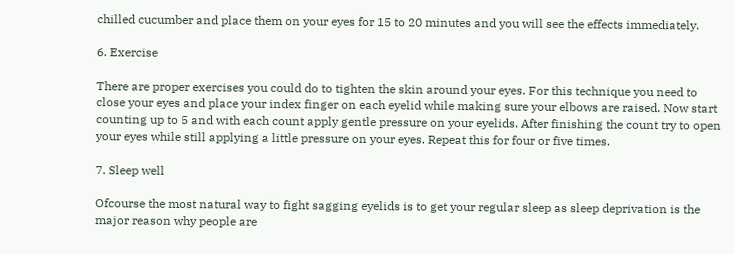chilled cucumber and place them on your eyes for 15 to 20 minutes and you will see the effects immediately.

6. Exercise

There are proper exercises you could do to tighten the skin around your eyes. For this technique you need to close your eyes and place your index finger on each eyelid while making sure your elbows are raised. Now start counting up to 5 and with each count apply gentle pressure on your eyelids. After finishing the count try to open your eyes while still applying a little pressure on your eyes. Repeat this for four or five times.

7. Sleep well

Ofcourse the most natural way to fight sagging eyelids is to get your regular sleep as sleep deprivation is the major reason why people are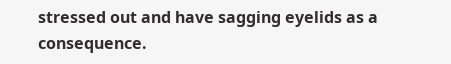stressed out and have sagging eyelids as a consequence.